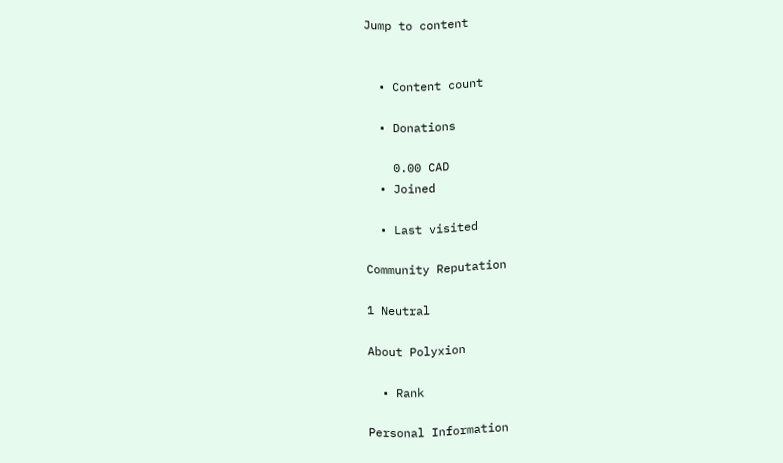Jump to content


  • Content count

  • Donations

    0.00 CAD
  • Joined

  • Last visited

Community Reputation

1 Neutral

About Polyxion

  • Rank

Personal Information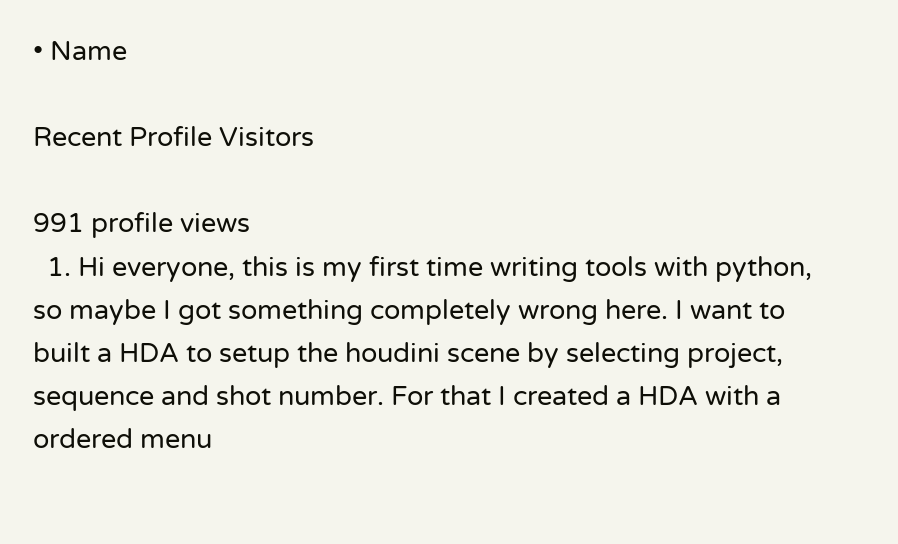• Name

Recent Profile Visitors

991 profile views
  1. Hi everyone, this is my first time writing tools with python, so maybe I got something completely wrong here. I want to built a HDA to setup the houdini scene by selecting project, sequence and shot number. For that I created a HDA with a ordered menu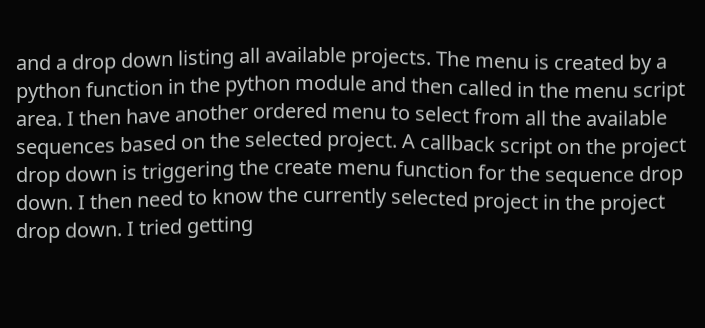and a drop down listing all available projects. The menu is created by a python function in the python module and then called in the menu script area. I then have another ordered menu to select from all the available sequences based on the selected project. A callback script on the project drop down is triggering the create menu function for the sequence drop down. I then need to know the currently selected project in the project drop down. I tried getting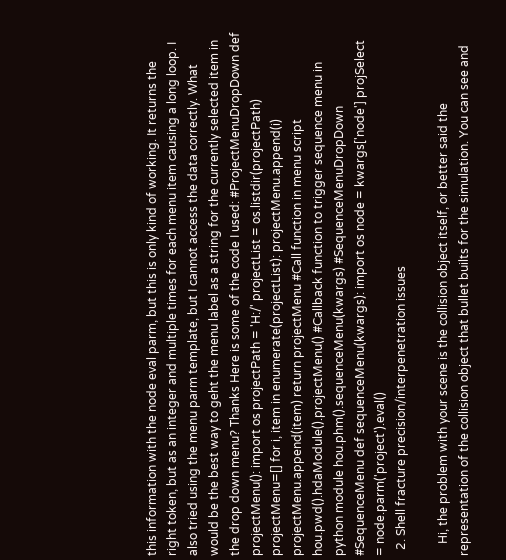this information with the node eval parm, but this is only kind of working. It returns the right token, but as an integer and multiple times for each menu item causing a long loop. I also tried using the menu parm template, but I cannot access the data correctly. What would be the best way to geht the menu label as a string for the currently selected item in the drop down menu? Thanks Here is some of the code I used: #ProjectMenuDropDown def projectMenu(): import os projectPath = 'H:/' projectList = os.listdir(projectPath) projectMenu=[] for i, item in enumerate(projectList): projectMenu.append(i) projectMenu.append(item) return projectMenu #Call function in menu script hou.pwd().hdaModule().projectMenu() #Callback function to trigger sequence menu in python module hou.phm().sequenceMenu(kwargs) #SequenceMenuDropDown #SequenceMenu def sequenceMenu(kwargs): import os node = kwargs['node'] projSelect = node.parm('project').eval()
  2. Shell fracture precision/interpenetration issues

    Hi, the problem with your scene is the collision object itself, or better said the representation of the collision object that bullet builts for the simulation. You can see and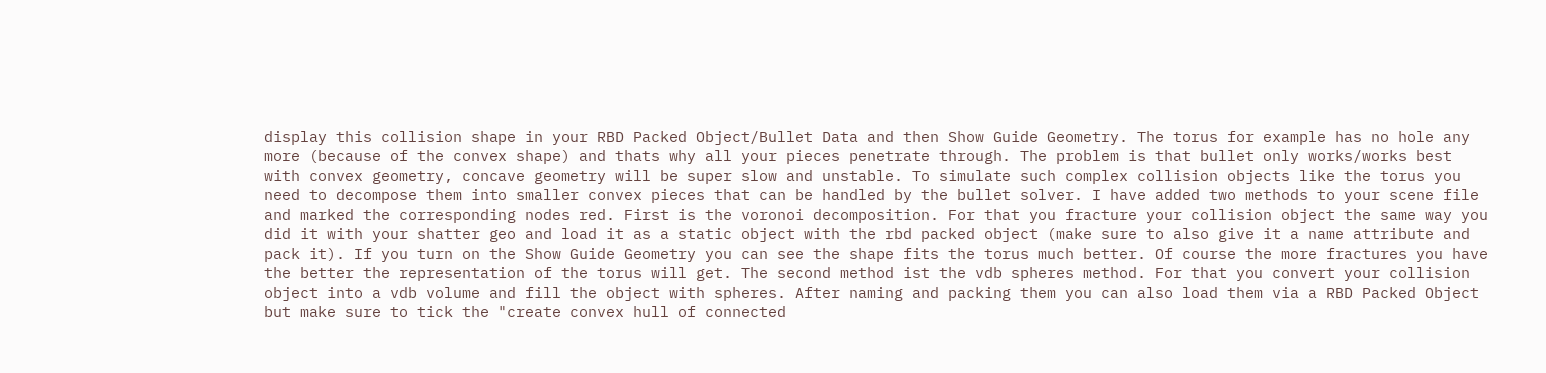display this collision shape in your RBD Packed Object/Bullet Data and then Show Guide Geometry. The torus for example has no hole any more (because of the convex shape) and thats why all your pieces penetrate through. The problem is that bullet only works/works best with convex geometry, concave geometry will be super slow and unstable. To simulate such complex collision objects like the torus you need to decompose them into smaller convex pieces that can be handled by the bullet solver. I have added two methods to your scene file and marked the corresponding nodes red. First is the voronoi decomposition. For that you fracture your collision object the same way you did it with your shatter geo and load it as a static object with the rbd packed object (make sure to also give it a name attribute and pack it). If you turn on the Show Guide Geometry you can see the shape fits the torus much better. Of course the more fractures you have the better the representation of the torus will get. The second method ist the vdb spheres method. For that you convert your collision object into a vdb volume and fill the object with spheres. After naming and packing them you can also load them via a RBD Packed Object but make sure to tick the "create convex hull of connected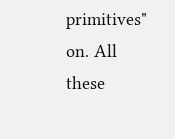primitives" on. All these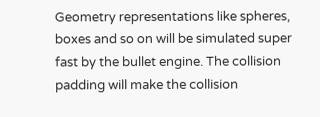Geometry representations like spheres, boxes and so on will be simulated super fast by the bullet engine. The collision padding will make the collision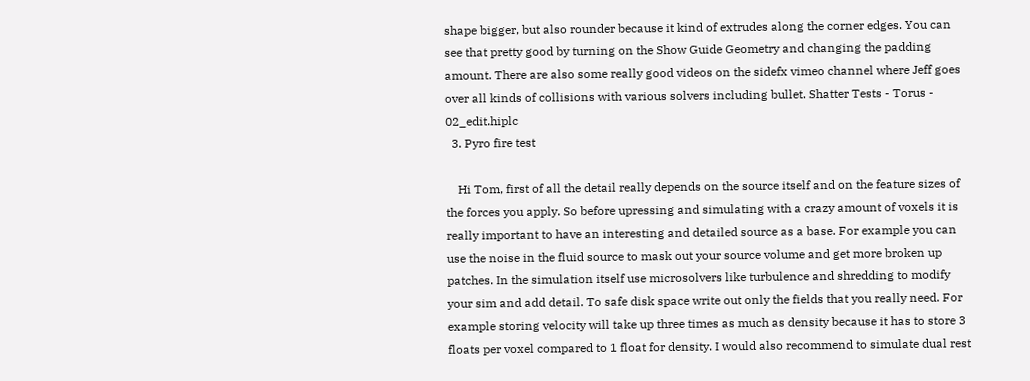shape bigger, but also rounder because it kind of extrudes along the corner edges. You can see that pretty good by turning on the Show Guide Geometry and changing the padding amount. There are also some really good videos on the sidefx vimeo channel where Jeff goes over all kinds of collisions with various solvers including bullet. Shatter Tests - Torus - 02_edit.hiplc
  3. Pyro fire test

    Hi Tom, first of all the detail really depends on the source itself and on the feature sizes of the forces you apply. So before upressing and simulating with a crazy amount of voxels it is really important to have an interesting and detailed source as a base. For example you can use the noise in the fluid source to mask out your source volume and get more broken up patches. In the simulation itself use microsolvers like turbulence and shredding to modify your sim and add detail. To safe disk space write out only the fields that you really need. For example storing velocity will take up three times as much as density because it has to store 3 floats per voxel compared to 1 float for density. I would also recommend to simulate dual rest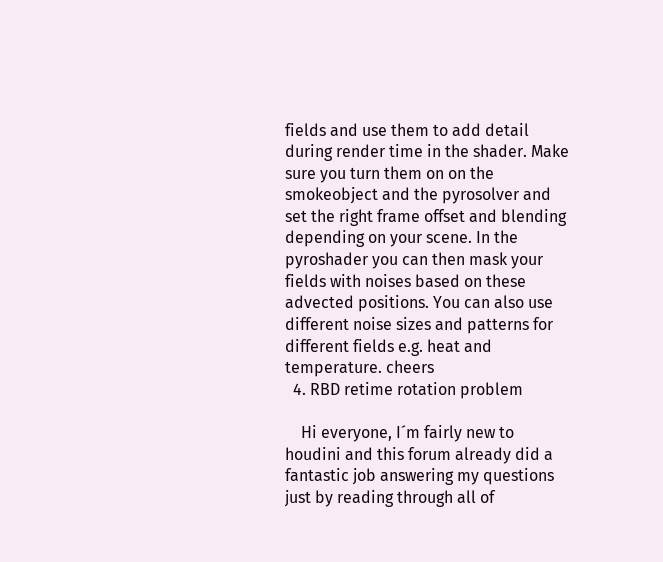fields and use them to add detail during render time in the shader. Make sure you turn them on on the smokeobject and the pyrosolver and set the right frame offset and blending depending on your scene. In the pyroshader you can then mask your fields with noises based on these advected positions. You can also use different noise sizes and patterns for different fields e.g. heat and temperature. cheers
  4. RBD retime rotation problem

    Hi everyone, I´m fairly new to houdini and this forum already did a fantastic job answering my questions just by reading through all of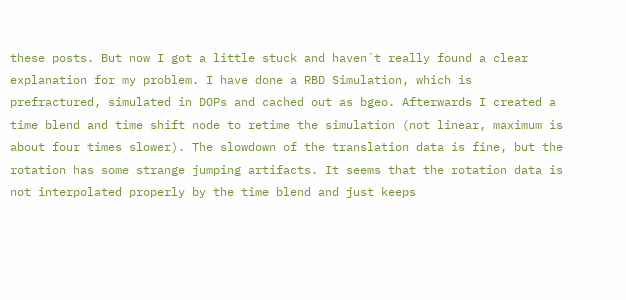these posts. But now I got a little stuck and haven´t really found a clear explanation for my problem. I have done a RBD Simulation, which is prefractured, simulated in DOPs and cached out as bgeo. Afterwards I created a time blend and time shift node to retime the simulation (not linear, maximum is about four times slower). The slowdown of the translation data is fine, but the rotation has some strange jumping artifacts. It seems that the rotation data is not interpolated properly by the time blend and just keeps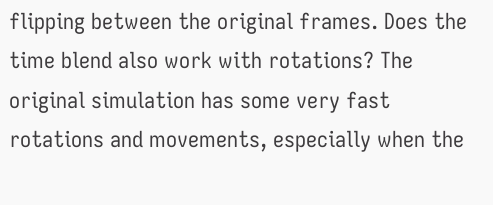flipping between the original frames. Does the time blend also work with rotations? The original simulation has some very fast rotations and movements, especially when the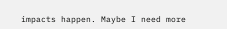impacts happen. Maybe I need more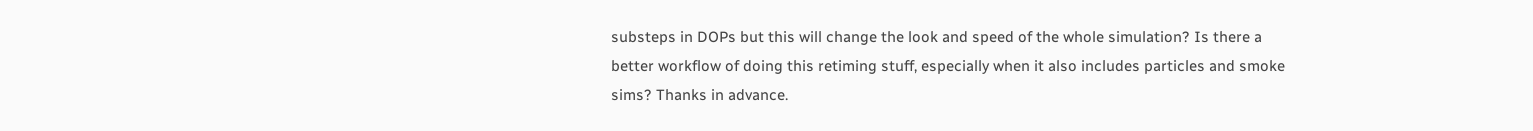substeps in DOPs but this will change the look and speed of the whole simulation? Is there a better workflow of doing this retiming stuff, especially when it also includes particles and smoke sims? Thanks in advance.